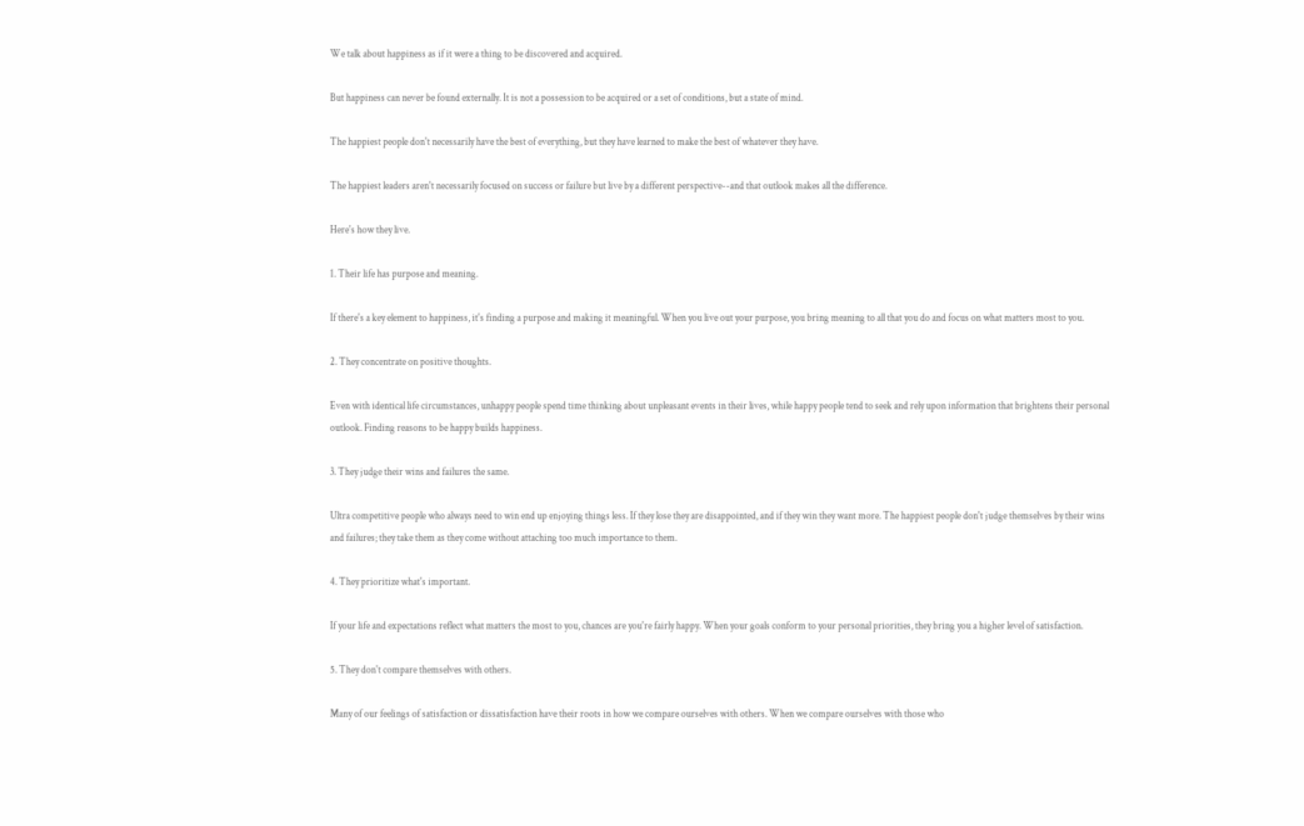We talk about happiness as if it were a thing to be discovered and acquired.

But happiness can never be found externally. It is not a possession to be acquired or a set of conditions, but a state of mind.

The happiest people don't necessarily have the best of everything, but they have learned to make the best of whatever they have.

The happiest leaders aren't necessarily focused on success or failure but live by a different perspective--and that outlook makes all the difference.

Here's how they live.

1. Their life has purpose and meaning.

If there's a key element to happiness, it's finding a purpose and making it meaningful. When you live out your purpose, you bring meaning to all that you do and focus on what matters most to you.

2. They concentrate on positive thoughts.

Even with identical life circumstances, unhappy people spend time thinking about unpleasant events in their lives, while happy people tend to seek and rely upon information that brightens their personal outlook. Finding reasons to be happy builds happiness.

3. They judge their wins and failures the same.

Ultra competitive people who always need to win end up enjoying things less. If they lose they are disappointed, and if they win they want more. The happiest people don't judge themselves by their wins and failures; they take them as they come without attaching too much importance to them.

4. They prioritize what's important.

If your life and expectations reflect what matters the most to you, chances are you're fairly happy. When your goals conform to your personal priorities, they bring you a higher level of satisfaction.

5. They don't compare themselves with others.

Many of our feelings of satisfaction or dissatisfaction have their roots in how we compare ourselves with others. When we compare ourselves with those who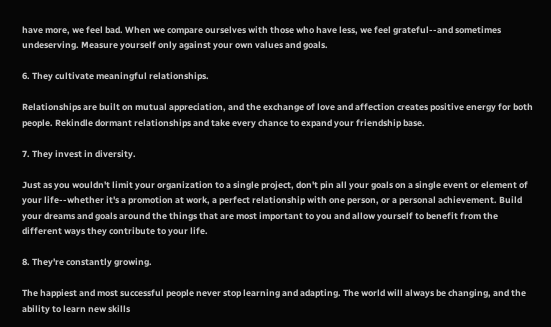have more, we feel bad. When we compare ourselves with those who have less, we feel grateful--and sometimes undeserving. Measure yourself only against your own values and goals.

6. They cultivate meaningful relationships.

Relationships are built on mutual appreciation, and the exchange of love and affection creates positive energy for both people. Rekindle dormant relationships and take every chance to expand your friendship base.

7. They invest in diversity.

Just as you wouldn't limit your organization to a single project, don't pin all your goals on a single event or element of your life--whether it's a promotion at work, a perfect relationship with one person, or a personal achievement. Build your dreams and goals around the things that are most important to you and allow yourself to benefit from the different ways they contribute to your life.

8. They're constantly growing.

The happiest and most successful people never stop learning and adapting. The world will always be changing, and the ability to learn new skills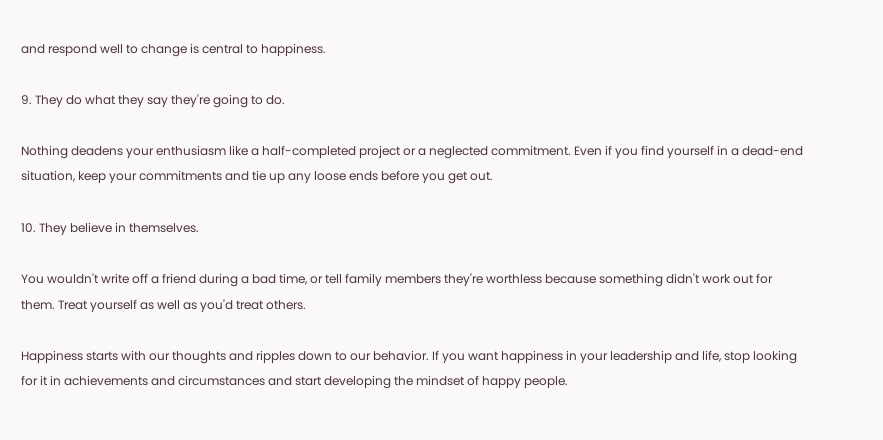and respond well to change is central to happiness.

9. They do what they say they're going to do.

Nothing deadens your enthusiasm like a half-completed project or a neglected commitment. Even if you find yourself in a dead-end situation, keep your commitments and tie up any loose ends before you get out.

10. They believe in themselves.

You wouldn't write off a friend during a bad time, or tell family members they're worthless because something didn't work out for them. Treat yourself as well as you'd treat others.

Happiness starts with our thoughts and ripples down to our behavior. If you want happiness in your leadership and life, stop looking for it in achievements and circumstances and start developing the mindset of happy people.